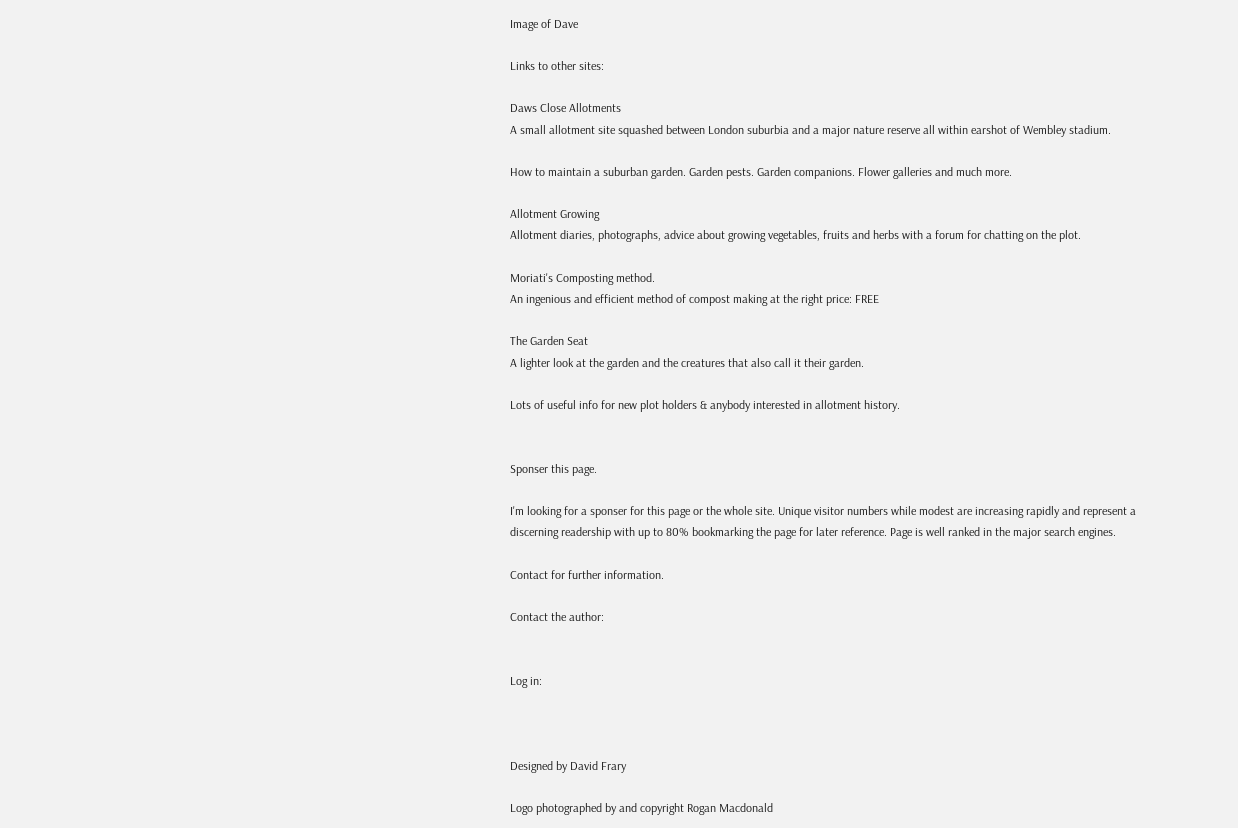Image of Dave

Links to other sites:

Daws Close Allotments
A small allotment site squashed between London suburbia and a major nature reserve all within earshot of Wembley stadium.

How to maintain a suburban garden. Garden pests. Garden companions. Flower galleries and much more.

Allotment Growing
Allotment diaries, photographs, advice about growing vegetables, fruits and herbs with a forum for chatting on the plot.

Moriati's Composting method.
An ingenious and efficient method of compost making at the right price: FREE

The Garden Seat
A lighter look at the garden and the creatures that also call it their garden.

Lots of useful info for new plot holders & anybody interested in allotment history.


Sponser this page.

I'm looking for a sponser for this page or the whole site. Unique visitor numbers while modest are increasing rapidly and represent a discerning readership with up to 80% bookmarking the page for later reference. Page is well ranked in the major search engines.

Contact for further information.

Contact the author:


Log in:



Designed by David Frary

Logo photographed by and copyright Rogan Macdonald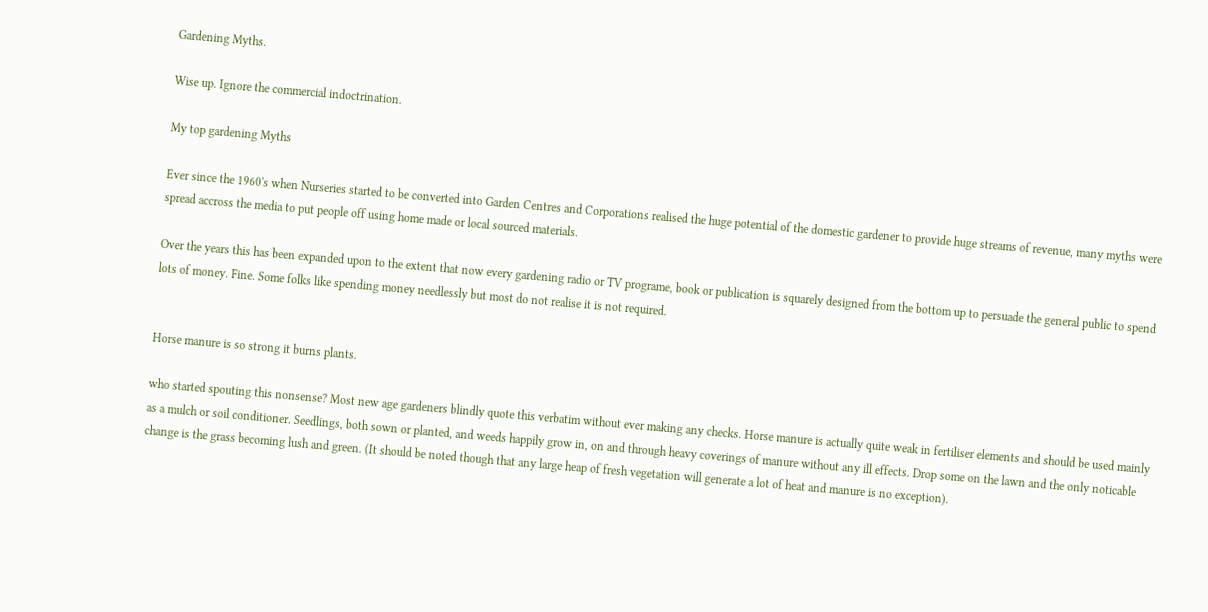Gardening Myths.

Wise up. Ignore the commercial indoctrination.

My top gardening Myths

Ever since the 1960's when Nurseries started to be converted into Garden Centres and Corporations realised the huge potential of the domestic gardener to provide huge streams of revenue, many myths were spread accross the media to put people off using home made or local sourced materials.

Over the years this has been expanded upon to the extent that now every gardening radio or TV programe, book or publication is squarely designed from the bottom up to persuade the general public to spend lots of money. Fine. Some folks like spending money needlessly but most do not realise it is not required.


Horse manure is so strong it burns plants.

who started spouting this nonsense? Most new age gardeners blindly quote this verbatim without ever making any checks. Horse manure is actually quite weak in fertiliser elements and should be used mainly as a mulch or soil conditioner. Seedlings, both sown or planted, and weeds happily grow in, on and through heavy coverings of manure without any ill effects. Drop some on the lawn and the only noticable change is the grass becoming lush and green. (It should be noted though that any large heap of fresh vegetation will generate a lot of heat and manure is no exception).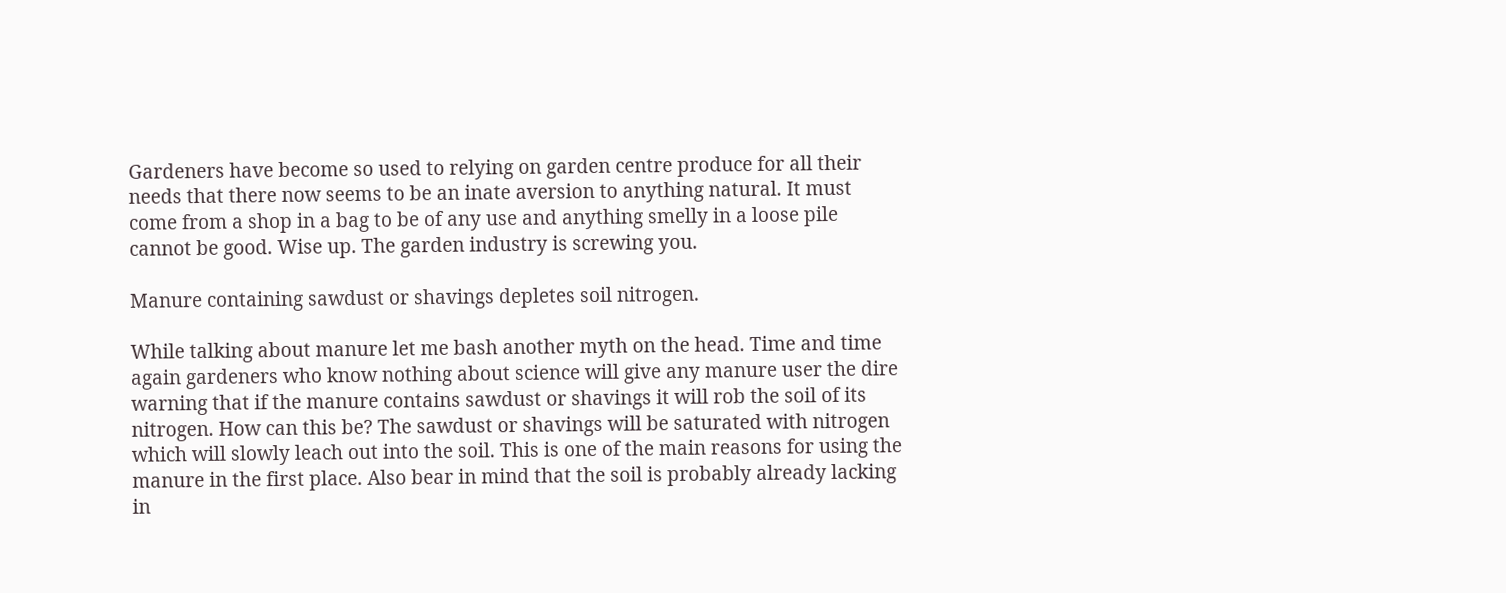Gardeners have become so used to relying on garden centre produce for all their needs that there now seems to be an inate aversion to anything natural. It must come from a shop in a bag to be of any use and anything smelly in a loose pile cannot be good. Wise up. The garden industry is screwing you.

Manure containing sawdust or shavings depletes soil nitrogen.

While talking about manure let me bash another myth on the head. Time and time again gardeners who know nothing about science will give any manure user the dire warning that if the manure contains sawdust or shavings it will rob the soil of its nitrogen. How can this be? The sawdust or shavings will be saturated with nitrogen which will slowly leach out into the soil. This is one of the main reasons for using the manure in the first place. Also bear in mind that the soil is probably already lacking in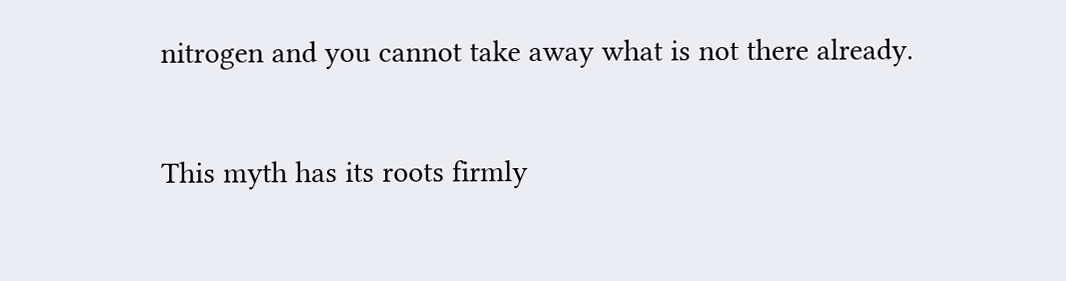nitrogen and you cannot take away what is not there already.

This myth has its roots firmly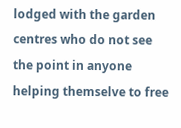lodged with the garden centres who do not see the point in anyone helping themselve to free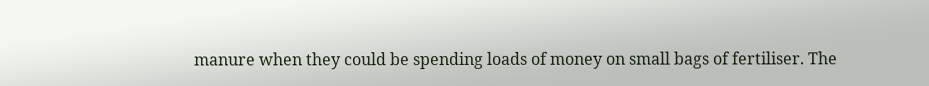manure when they could be spending loads of money on small bags of fertiliser. The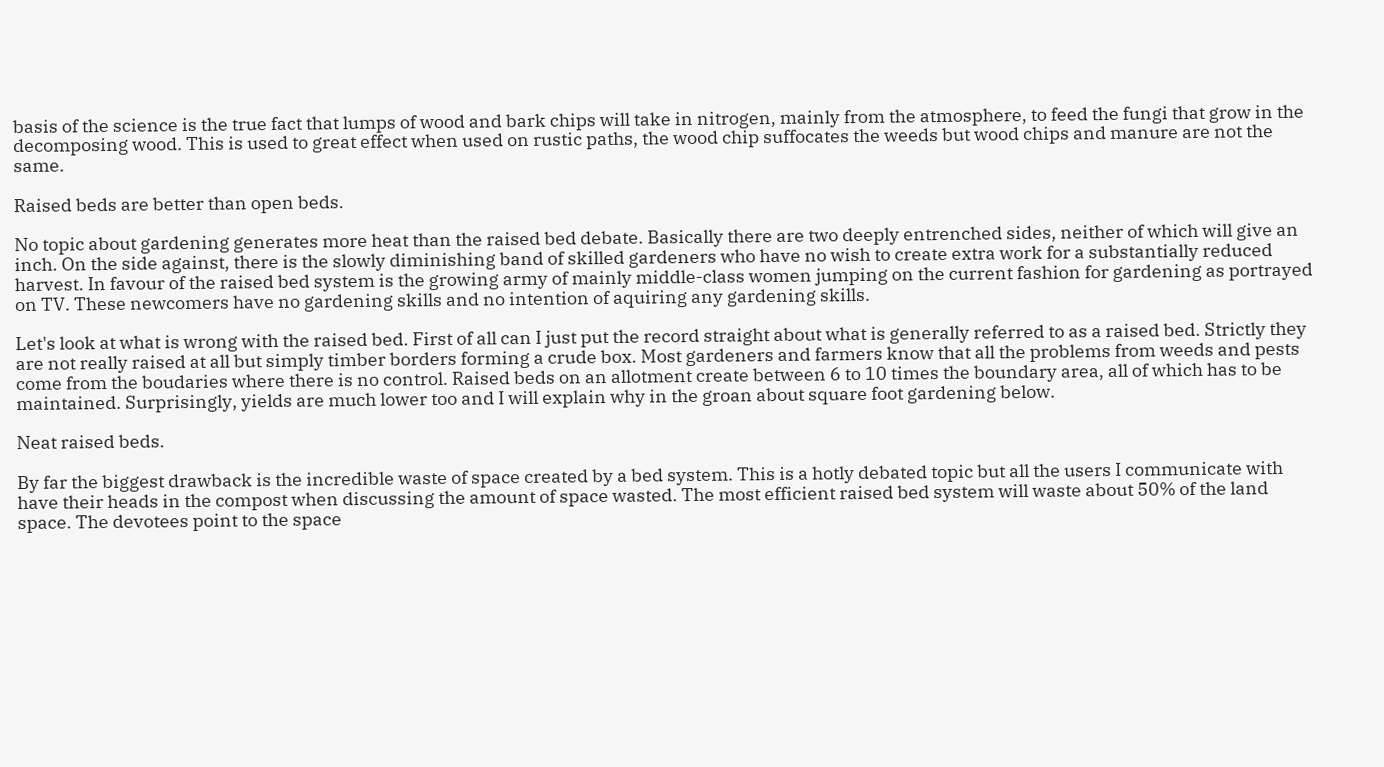basis of the science is the true fact that lumps of wood and bark chips will take in nitrogen, mainly from the atmosphere, to feed the fungi that grow in the decomposing wood. This is used to great effect when used on rustic paths, the wood chip suffocates the weeds but wood chips and manure are not the same.

Raised beds are better than open beds.

No topic about gardening generates more heat than the raised bed debate. Basically there are two deeply entrenched sides, neither of which will give an inch. On the side against, there is the slowly diminishing band of skilled gardeners who have no wish to create extra work for a substantially reduced harvest. In favour of the raised bed system is the growing army of mainly middle-class women jumping on the current fashion for gardening as portrayed on TV. These newcomers have no gardening skills and no intention of aquiring any gardening skills.

Let's look at what is wrong with the raised bed. First of all can I just put the record straight about what is generally referred to as a raised bed. Strictly they are not really raised at all but simply timber borders forming a crude box. Most gardeners and farmers know that all the problems from weeds and pests come from the boudaries where there is no control. Raised beds on an allotment create between 6 to 10 times the boundary area, all of which has to be maintained. Surprisingly, yields are much lower too and I will explain why in the groan about square foot gardening below.

Neat raised beds.

By far the biggest drawback is the incredible waste of space created by a bed system. This is a hotly debated topic but all the users I communicate with have their heads in the compost when discussing the amount of space wasted. The most efficient raised bed system will waste about 50% of the land space. The devotees point to the space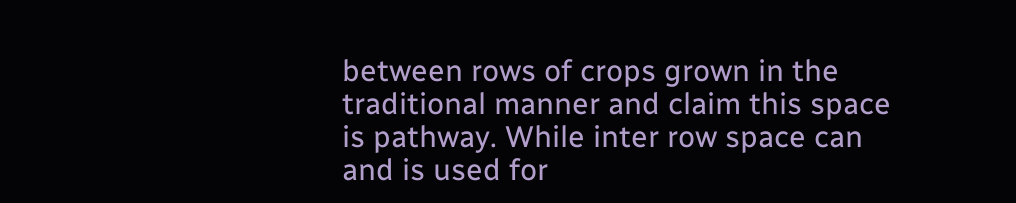between rows of crops grown in the traditional manner and claim this space is pathway. While inter row space can and is used for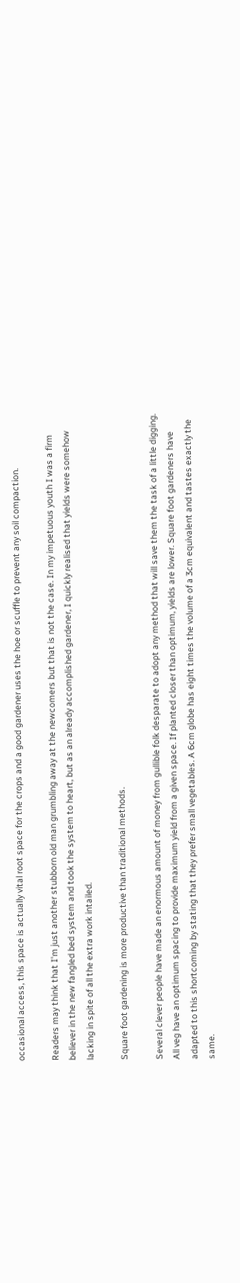occasional access, this space is actually vital root space for the crops and a good gardener uses the hoe or scuffle to prevent any soil compaction.

Readers may think that I'm just another stubborn old man grumbling away at the newcomers but that is not the case. In my impetuous youth I was a firm believer in the new fangled bed system and took the system to heart, but as an already accomplished gardener, I quickly realised that yields were somehow lacking in spite of all the extra work intailed.

Square foot gardening is more productive than traditional methods.

Several clever people have made an enormous amount of money from gullible folk desparate to adopt any method that will save them the task of a little digging. All veg have an optimum spacing to provide maximum yield from a given space. If planted closer than optimum, yields are lower. Square foot gardeners have adapted to this shortcoming by stating that they prefer small vegetables. A 6cm globe has eight times the volume of a 3cm equivalent and tastes exactly the same.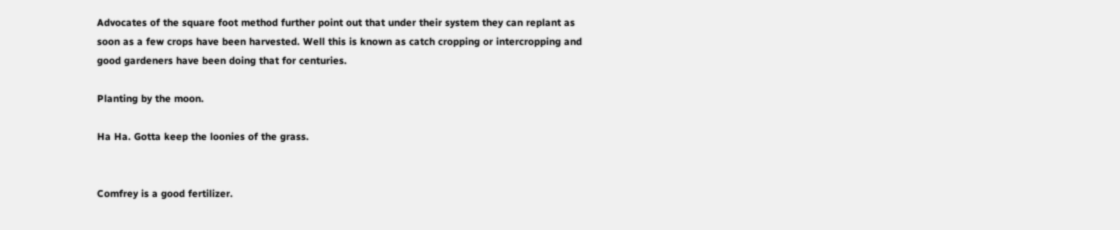Advocates of the square foot method further point out that under their system they can replant as soon as a few crops have been harvested. Well this is known as catch cropping or intercropping and good gardeners have been doing that for centuries.

Planting by the moon.

Ha Ha. Gotta keep the loonies of the grass.


Comfrey is a good fertilizer.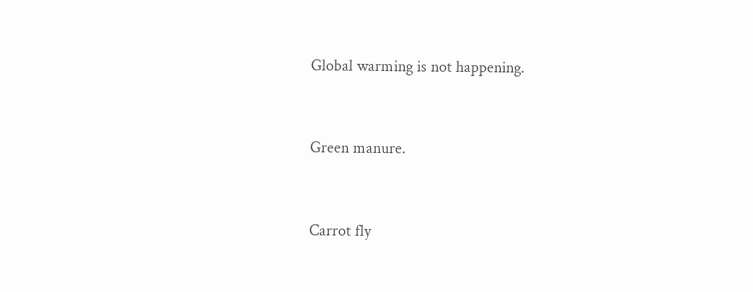Global warming is not happening.


Green manure.


Carrot fly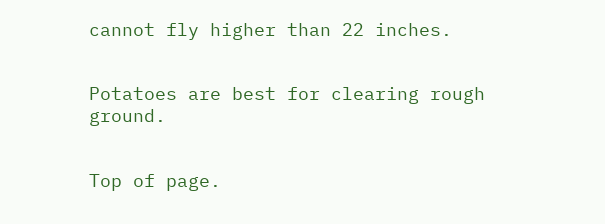cannot fly higher than 22 inches.


Potatoes are best for clearing rough ground.


Top of page.